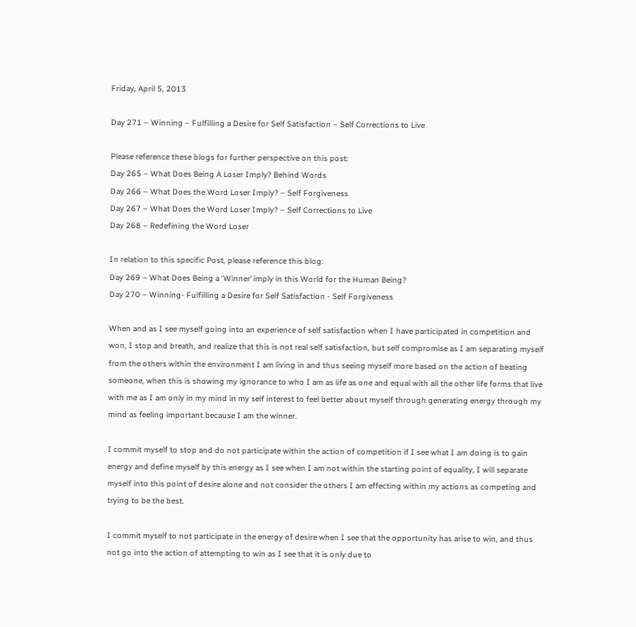Friday, April 5, 2013

Day 271 – Winning – Fulfilling a Desire for Self Satisfaction – Self Corrections to Live

Please reference these blogs for further perspective on this post:
Day 265 – What Does Being A Loser Imply? Behind Words
Day 266 – What Does the Word Loser Imply? – Self Forgiveness
Day 267 – What Does the Word Loser Imply? – Self Corrections to Live
Day 268 – Redefining the Word Loser

In relation to this specific Post, please reference this blog:
Day 269 – What Does Being a ‘Winner’ imply in this World for the Human Being?
Day 270 – Winning- Fulfilling a Desire for Self Satisfaction - Self Forgiveness

When and as I see myself going into an experience of self satisfaction when I have participated in competition and won, I stop and breath, and realize that this is not real self satisfaction, but self compromise as I am separating myself from the others within the environment I am living in and thus seeing myself more based on the action of beating someone, when this is showing my ignorance to who I am as life as one and equal with all the other life forms that live with me as I am only in my mind in my self interest to feel better about myself through generating energy through my mind as feeling important because I am the winner.

I commit myself to stop and do not participate within the action of competition if I see what I am doing is to gain energy and define myself by this energy as I see when I am not within the starting point of equality, I will separate myself into this point of desire alone and not consider the others I am effecting within my actions as competing and trying to be the best.

I commit myself to not participate in the energy of desire when I see that the opportunity has arise to win, and thus not go into the action of attempting to win as I see that it is only due to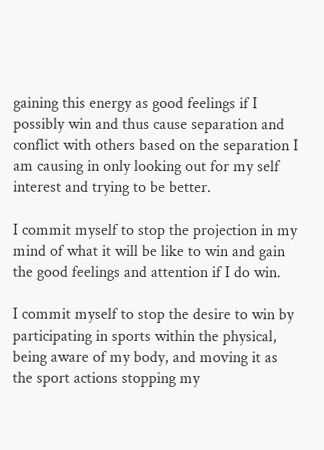gaining this energy as good feelings if I possibly win and thus cause separation and conflict with others based on the separation I am causing in only looking out for my self interest and trying to be better.

I commit myself to stop the projection in my mind of what it will be like to win and gain the good feelings and attention if I do win.

I commit myself to stop the desire to win by participating in sports within the physical, being aware of my body, and moving it as the sport actions stopping my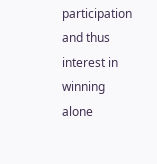participation and thus interest in winning alone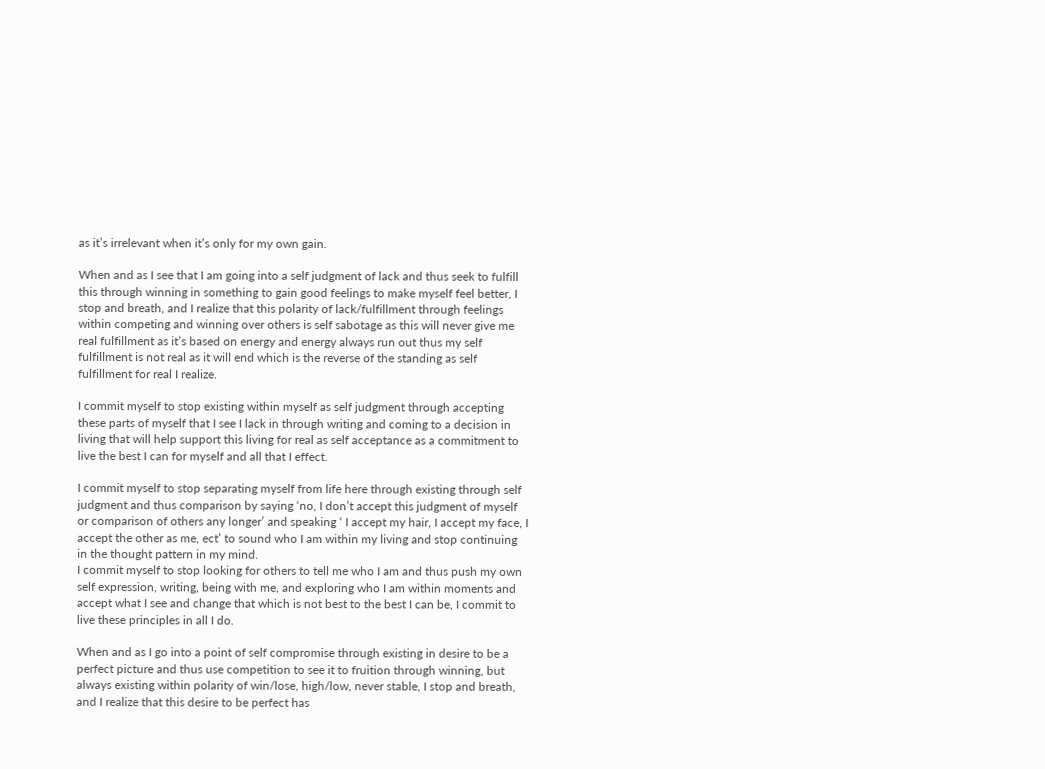as it’s irrelevant when it’s only for my own gain.

When and as I see that I am going into a self judgment of lack and thus seek to fulfill this through winning in something to gain good feelings to make myself feel better, I stop and breath, and I realize that this polarity of lack/fulfillment through feelings within competing and winning over others is self sabotage as this will never give me real fulfillment as it’s based on energy and energy always run out thus my self fulfillment is not real as it will end which is the reverse of the standing as self fulfillment for real I realize.

I commit myself to stop existing within myself as self judgment through accepting these parts of myself that I see I lack in through writing and coming to a decision in living that will help support this living for real as self acceptance as a commitment to live the best I can for myself and all that I effect.

I commit myself to stop separating myself from life here through existing through self judgment and thus comparison by saying ‘no, I don’t accept this judgment of myself or comparison of others any longer’ and speaking ‘ I accept my hair, I accept my face, I accept the other as me, ect’ to sound who I am within my living and stop continuing in the thought pattern in my mind.
I commit myself to stop looking for others to tell me who I am and thus push my own self expression, writing, being with me, and exploring who I am within moments and accept what I see and change that which is not best to the best I can be, I commit to live these principles in all I do.

When and as I go into a point of self compromise through existing in desire to be a perfect picture and thus use competition to see it to fruition through winning, but always existing within polarity of win/lose, high/low, never stable, I stop and breath, and I realize that this desire to be perfect has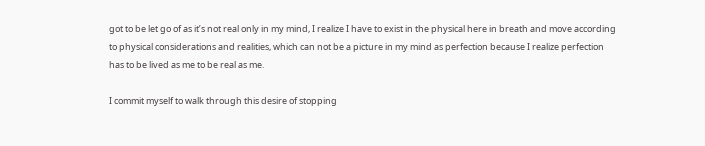got to be let go of as it’s not real only in my mind, I realize I have to exist in the physical here in breath and move according to physical considerations and realities, which can not be a picture in my mind as perfection because I realize perfection has to be lived as me to be real as me.

I commit myself to walk through this desire of stopping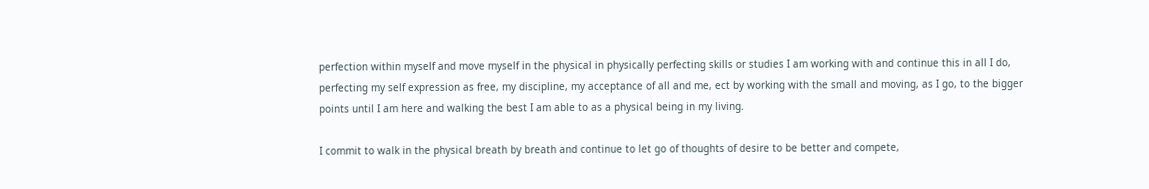perfection within myself and move myself in the physical in physically perfecting skills or studies I am working with and continue this in all I do, perfecting my self expression as free, my discipline, my acceptance of all and me, ect by working with the small and moving, as I go, to the bigger points until I am here and walking the best I am able to as a physical being in my living.

I commit to walk in the physical breath by breath and continue to let go of thoughts of desire to be better and compete,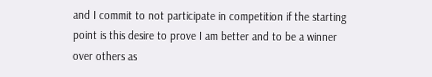and I commit to not participate in competition if the starting point is this desire to prove I am better and to be a winner over others as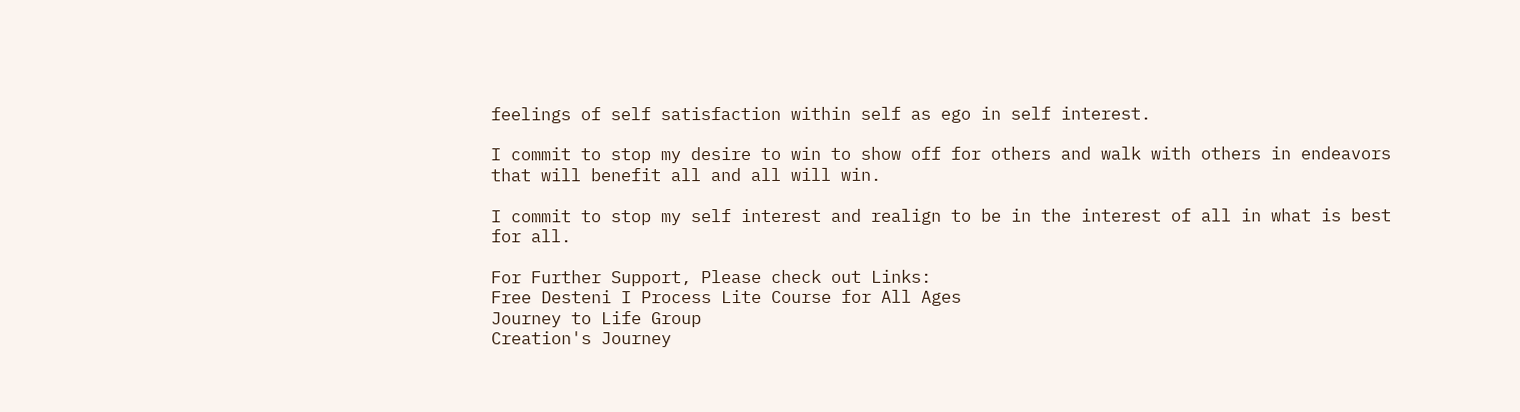feelings of self satisfaction within self as ego in self interest.

I commit to stop my desire to win to show off for others and walk with others in endeavors that will benefit all and all will win.

I commit to stop my self interest and realign to be in the interest of all in what is best for all.

For Further Support, Please check out Links:
Free Desteni I Process Lite Course for All Ages
Journey to Life Group
Creation's Journey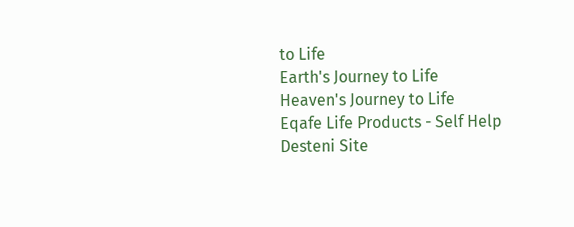to Life
Earth's Journey to Life
Heaven's Journey to Life
Eqafe Life Products - Self Help
Desteni Site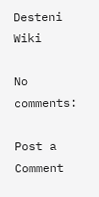Desteni Wiki

No comments:

Post a Comment